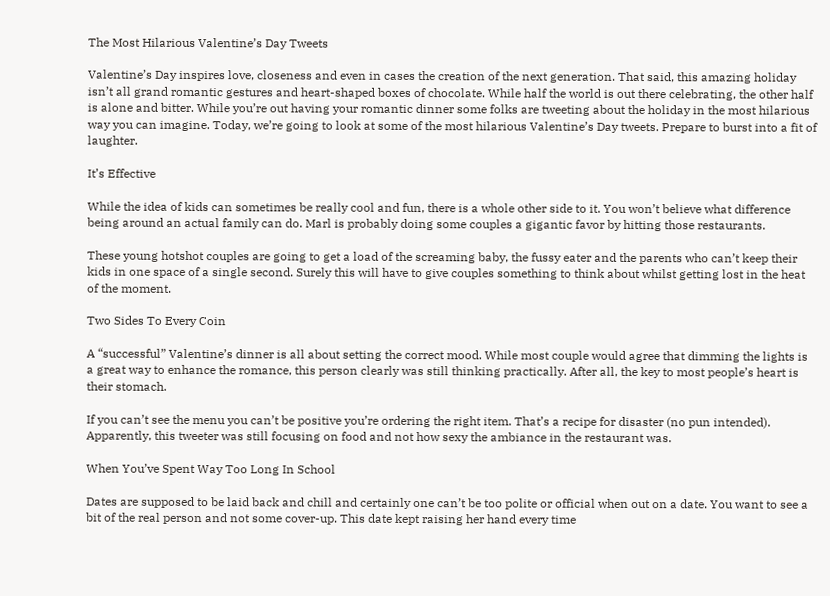The Most Hilarious Valentine’s Day Tweets

Valentine’s Day inspires love, closeness and even in cases the creation of the next generation. That said, this amazing holiday isn’t all grand romantic gestures and heart-shaped boxes of chocolate. While half the world is out there celebrating, the other half is alone and bitter. While you’re out having your romantic dinner some folks are tweeting about the holiday in the most hilarious way you can imagine. Today, we’re going to look at some of the most hilarious Valentine’s Day tweets. Prepare to burst into a fit of laughter.

It’s Effective

While the idea of kids can sometimes be really cool and fun, there is a whole other side to it. You won’t believe what difference being around an actual family can do. Marl is probably doing some couples a gigantic favor by hitting those restaurants.

These young hotshot couples are going to get a load of the screaming baby, the fussy eater and the parents who can’t keep their kids in one space of a single second. Surely this will have to give couples something to think about whilst getting lost in the heat of the moment.

Two Sides To Every Coin

A “successful” Valentine’s dinner is all about setting the correct mood. While most couple would agree that dimming the lights is a great way to enhance the romance, this person clearly was still thinking practically. After all, the key to most people’s heart is their stomach.

If you can’t see the menu you can’t be positive you’re ordering the right item. That’s a recipe for disaster (no pun intended). Apparently, this tweeter was still focusing on food and not how sexy the ambiance in the restaurant was.

When You’ve Spent Way Too Long In School

Dates are supposed to be laid back and chill and certainly one can’t be too polite or official when out on a date. You want to see a bit of the real person and not some cover-up. This date kept raising her hand every time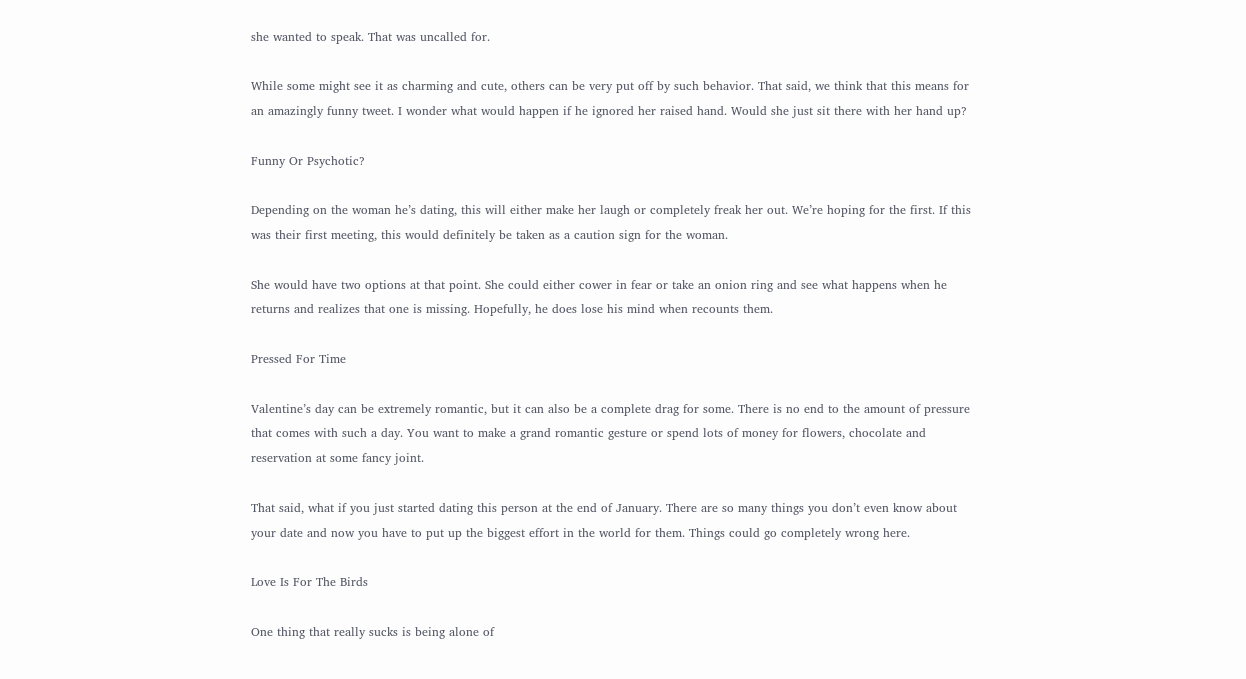she wanted to speak. That was uncalled for.

While some might see it as charming and cute, others can be very put off by such behavior. That said, we think that this means for an amazingly funny tweet. I wonder what would happen if he ignored her raised hand. Would she just sit there with her hand up?

Funny Or Psychotic?

Depending on the woman he’s dating, this will either make her laugh or completely freak her out. We’re hoping for the first. If this was their first meeting, this would definitely be taken as a caution sign for the woman.

She would have two options at that point. She could either cower in fear or take an onion ring and see what happens when he returns and realizes that one is missing. Hopefully, he does lose his mind when recounts them.

Pressed For Time

Valentine’s day can be extremely romantic, but it can also be a complete drag for some. There is no end to the amount of pressure that comes with such a day. You want to make a grand romantic gesture or spend lots of money for flowers, chocolate and reservation at some fancy joint.

That said, what if you just started dating this person at the end of January. There are so many things you don’t even know about your date and now you have to put up the biggest effort in the world for them. Things could go completely wrong here.

Love Is For The Birds

One thing that really sucks is being alone of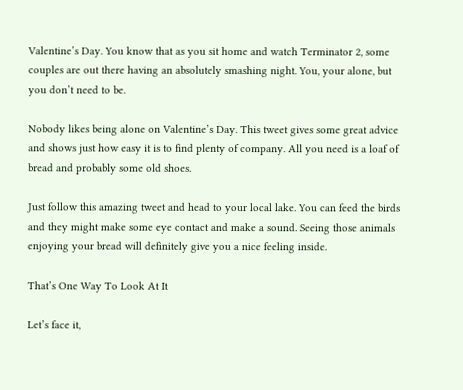Valentine’s Day. You know that as you sit home and watch Terminator 2, some couples are out there having an absolutely smashing night. You, your alone, but you don’t need to be.

Nobody likes being alone on Valentine’s Day. This tweet gives some great advice and shows just how easy it is to find plenty of company. All you need is a loaf of bread and probably some old shoes.

Just follow this amazing tweet and head to your local lake. You can feed the birds and they might make some eye contact and make a sound. Seeing those animals enjoying your bread will definitely give you a nice feeling inside.

That’s One Way To Look At It

Let’s face it,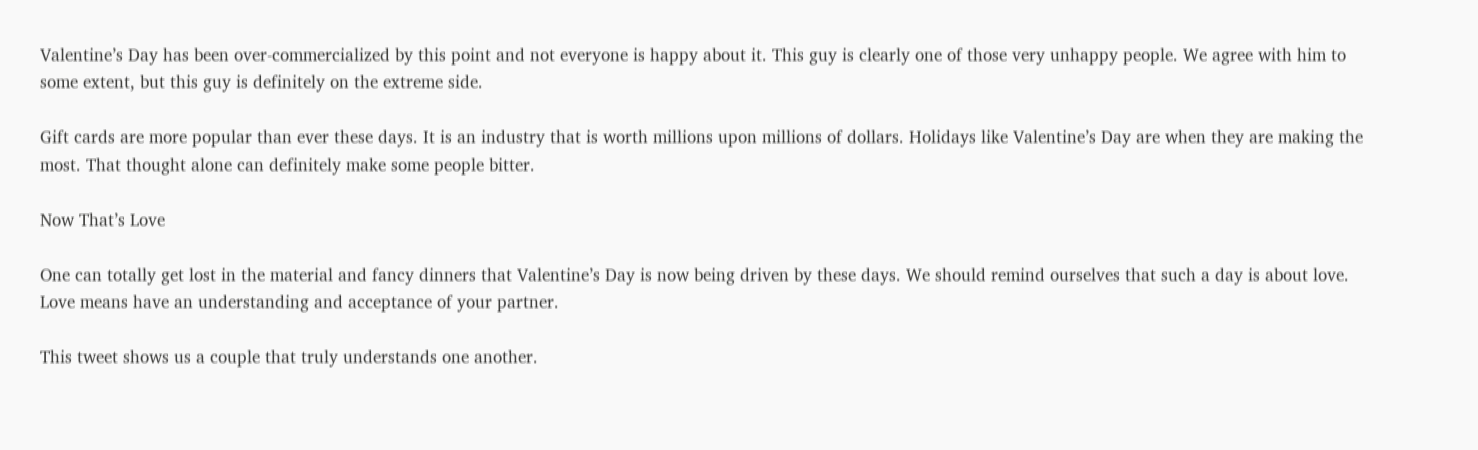Valentine’s Day has been over-commercialized by this point and not everyone is happy about it. This guy is clearly one of those very unhappy people. We agree with him to some extent, but this guy is definitely on the extreme side.

Gift cards are more popular than ever these days. It is an industry that is worth millions upon millions of dollars. Holidays like Valentine’s Day are when they are making the most. That thought alone can definitely make some people bitter.

Now That’s Love

One can totally get lost in the material and fancy dinners that Valentine’s Day is now being driven by these days. We should remind ourselves that such a day is about love. Love means have an understanding and acceptance of your partner.

This tweet shows us a couple that truly understands one another.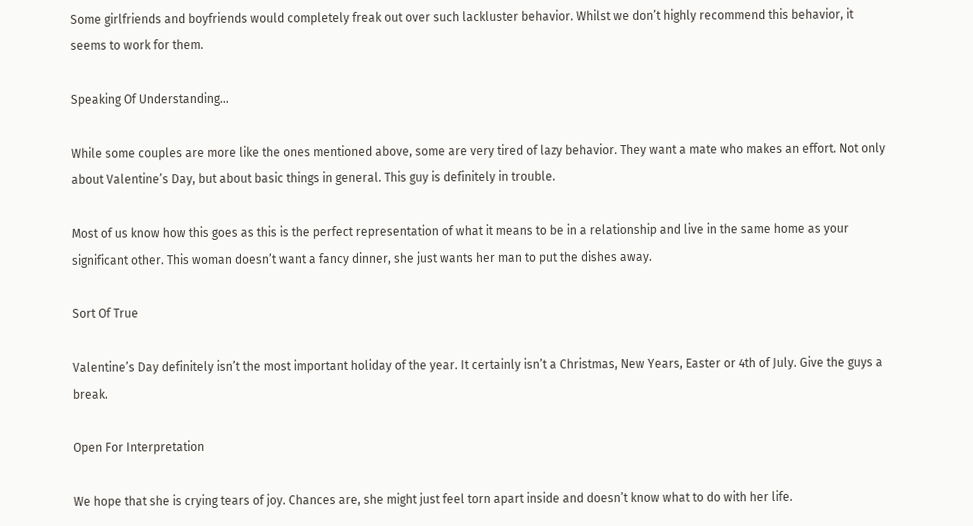Some girlfriends and boyfriends would completely freak out over such lackluster behavior. Whilst we don’t highly recommend this behavior, it seems to work for them.

Speaking Of Understanding…

While some couples are more like the ones mentioned above, some are very tired of lazy behavior. They want a mate who makes an effort. Not only about Valentine’s Day, but about basic things in general. This guy is definitely in trouble.

Most of us know how this goes as this is the perfect representation of what it means to be in a relationship and live in the same home as your significant other. This woman doesn’t want a fancy dinner, she just wants her man to put the dishes away.

Sort Of True

Valentine’s Day definitely isn’t the most important holiday of the year. It certainly isn’t a Christmas, New Years, Easter or 4th of July. Give the guys a break.

Open For Interpretation

We hope that she is crying tears of joy. Chances are, she might just feel torn apart inside and doesn’t know what to do with her life.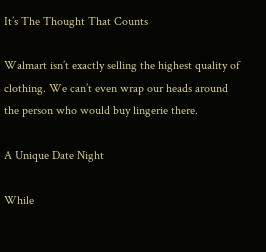It’s The Thought That Counts

Walmart isn’t exactly selling the highest quality of clothing. We can’t even wrap our heads around the person who would buy lingerie there.

A Unique Date Night

While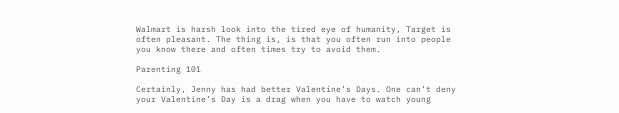Walmart is harsh look into the tired eye of humanity, Target is often pleasant. The thing is, is that you often run into people you know there and often times try to avoid them.

Parenting 101

Certainly, Jenny has had better Valentine’s Days. One can’t deny your Valentine’s Day is a drag when you have to watch young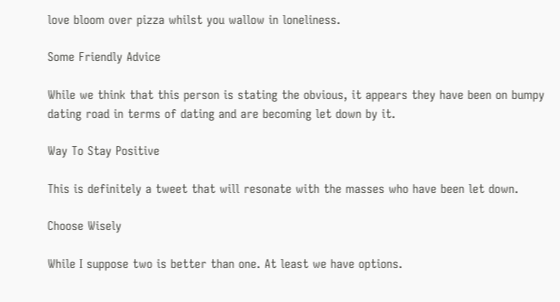love bloom over pizza whilst you wallow in loneliness.

Some Friendly Advice

While we think that this person is stating the obvious, it appears they have been on bumpy dating road in terms of dating and are becoming let down by it.

Way To Stay Positive

This is definitely a tweet that will resonate with the masses who have been let down.

Choose Wisely

While I suppose two is better than one. At least we have options.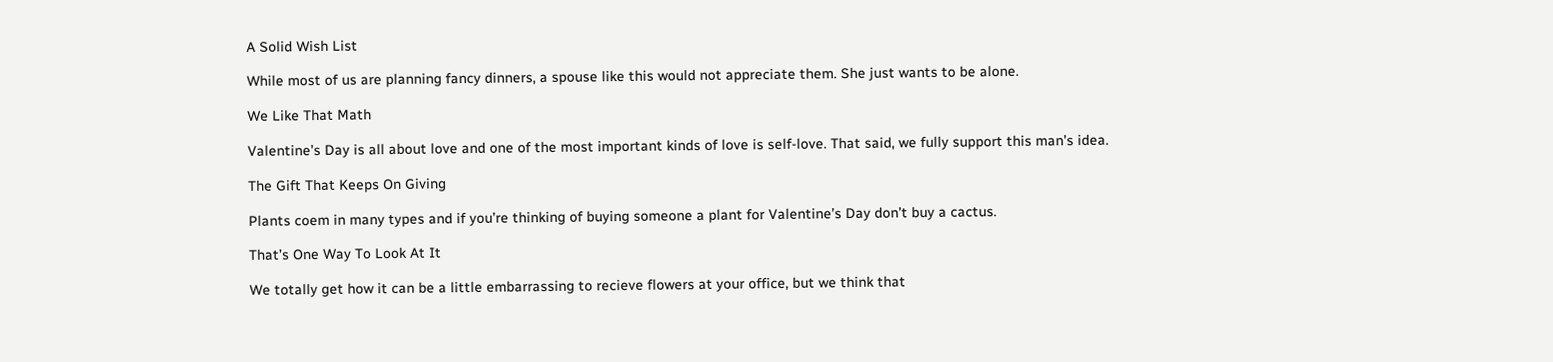A Solid Wish List

While most of us are planning fancy dinners, a spouse like this would not appreciate them. She just wants to be alone.

We Like That Math

Valentine’s Day is all about love and one of the most important kinds of love is self-love. That said, we fully support this man’s idea.

The Gift That Keeps On Giving

Plants coem in many types and if you’re thinking of buying someone a plant for Valentine’s Day don’t buy a cactus.

That’s One Way To Look At It

We totally get how it can be a little embarrassing to recieve flowers at your office, but we think that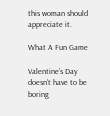this woman should appreciate it.

What A Fun Game

Valentine’s Day doesn’t have to be boring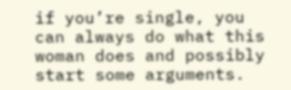if you’re single, you can always do what this woman does and possibly start some arguments.